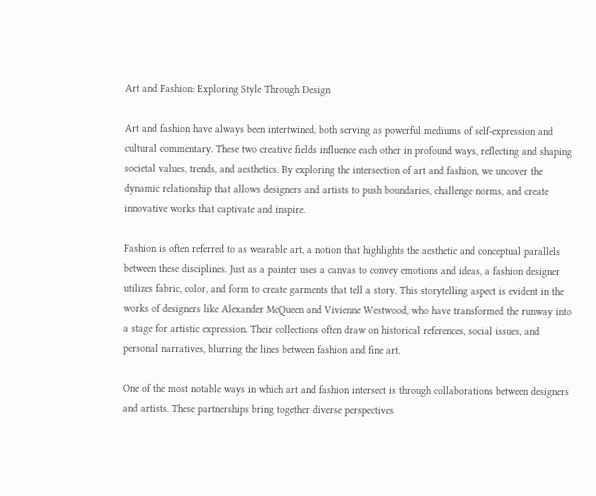Art and Fashion: Exploring Style Through Design

Art and fashion have always been intertwined, both serving as powerful mediums of self-expression and cultural commentary. These two creative fields influence each other in profound ways, reflecting and shaping societal values, trends, and aesthetics. By exploring the intersection of art and fashion, we uncover the dynamic relationship that allows designers and artists to push boundaries, challenge norms, and create innovative works that captivate and inspire.

Fashion is often referred to as wearable art, a notion that highlights the aesthetic and conceptual parallels between these disciplines. Just as a painter uses a canvas to convey emotions and ideas, a fashion designer utilizes fabric, color, and form to create garments that tell a story. This storytelling aspect is evident in the works of designers like Alexander McQueen and Vivienne Westwood, who have transformed the runway into a stage for artistic expression. Their collections often draw on historical references, social issues, and personal narratives, blurring the lines between fashion and fine art.

One of the most notable ways in which art and fashion intersect is through collaborations between designers and artists. These partnerships bring together diverse perspectives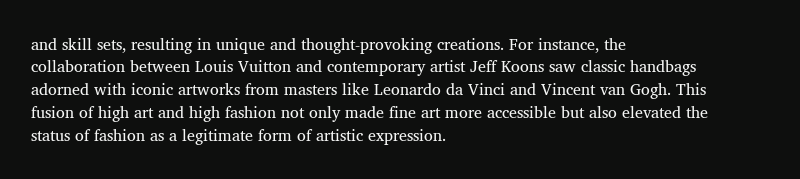and skill sets, resulting in unique and thought-provoking creations. For instance, the collaboration between Louis Vuitton and contemporary artist Jeff Koons saw classic handbags adorned with iconic artworks from masters like Leonardo da Vinci and Vincent van Gogh. This fusion of high art and high fashion not only made fine art more accessible but also elevated the status of fashion as a legitimate form of artistic expression.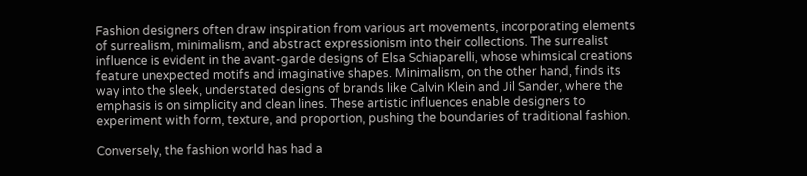Fashion designers often draw inspiration from various art movements, incorporating elements of surrealism, minimalism, and abstract expressionism into their collections. The surrealist influence is evident in the avant-garde designs of Elsa Schiaparelli, whose whimsical creations feature unexpected motifs and imaginative shapes. Minimalism, on the other hand, finds its way into the sleek, understated designs of brands like Calvin Klein and Jil Sander, where the emphasis is on simplicity and clean lines. These artistic influences enable designers to experiment with form, texture, and proportion, pushing the boundaries of traditional fashion.

Conversely, the fashion world has had a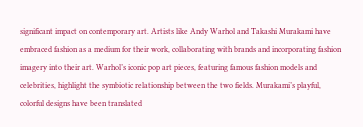significant impact on contemporary art. Artists like Andy Warhol and Takashi Murakami have embraced fashion as a medium for their work, collaborating with brands and incorporating fashion imagery into their art. Warhol’s iconic pop art pieces, featuring famous fashion models and celebrities, highlight the symbiotic relationship between the two fields. Murakami’s playful, colorful designs have been translated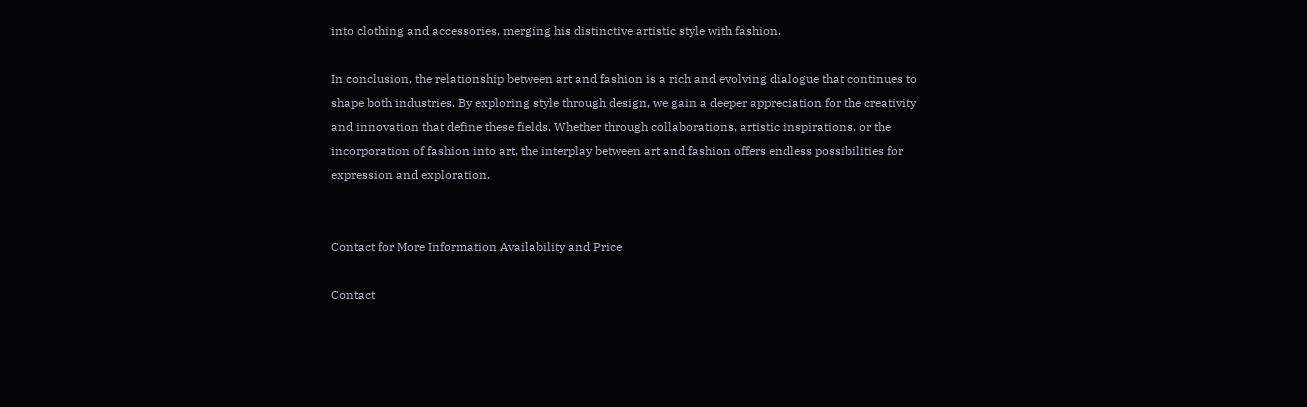into clothing and accessories, merging his distinctive artistic style with fashion.

In conclusion, the relationship between art and fashion is a rich and evolving dialogue that continues to shape both industries. By exploring style through design, we gain a deeper appreciation for the creativity and innovation that define these fields. Whether through collaborations, artistic inspirations, or the incorporation of fashion into art, the interplay between art and fashion offers endless possibilities for expression and exploration.


Contact for More Information Availability and Price

Contact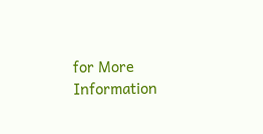for More Information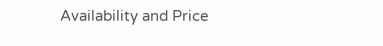Availability and Price